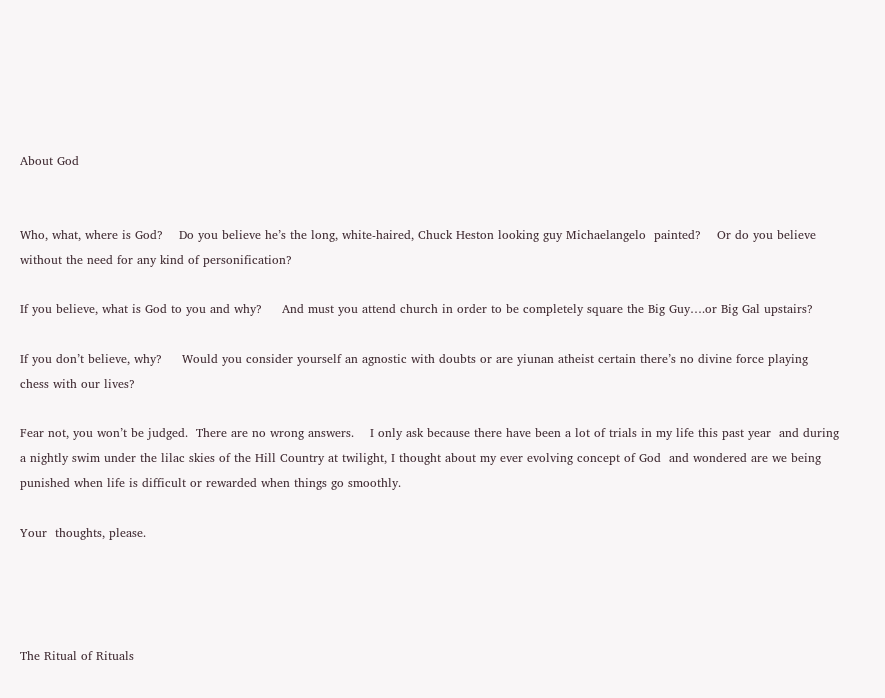About God


Who, what, where is God?    Do you believe he’s the long, white-haired, Chuck Heston looking guy Michaelangelo  painted?    Or do you believe without the need for any kind of personification?

If you believe, what is God to you and why?     And must you attend church in order to be completely square the Big Guy….or Big Gal upstairs?

If you don’t believe, why?     Would you consider yourself an agnostic with doubts or are yiunan atheist certain there’s no divine force playing  chess with our lives?

Fear not, you won’t be judged.  There are no wrong answers.    I only ask because there have been a lot of trials in my life this past year  and during a nightly swim under the lilac skies of the Hill Country at twilight, I thought about my ever evolving concept of God  and wondered are we being punished when life is difficult or rewarded when things go smoothly.

Your  thoughts, please.




The Ritual of Rituals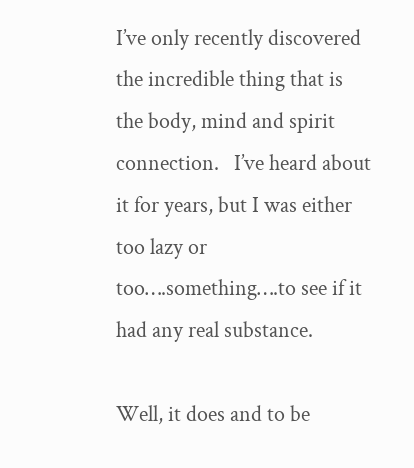I’ve only recently discovered the incredible thing that is the body, mind and spirit connection.   I’ve heard about it for years, but I was either too lazy or too….something….to see if it had any real substance.

Well, it does and to be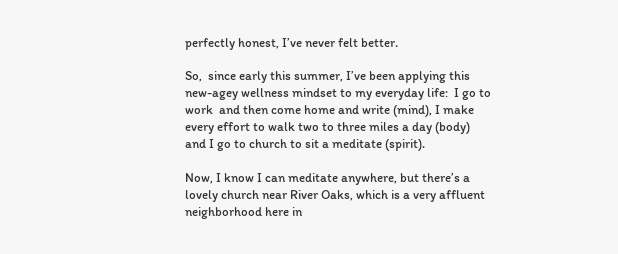perfectly honest, I’ve never felt better.

So,  since early this summer, I’ve been applying this new-agey wellness mindset to my everyday life:  I go to work  and then come home and write (mind), I make every effort to walk two to three miles a day (body) and I go to church to sit a meditate (spirit).

Now, I know I can meditate anywhere, but there’s a lovely church near River Oaks, which is a very affluent neighborhood here in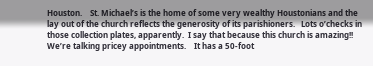Houston.    St. Michael’s is the home of some very wealthy Houstonians and the lay out of the church reflects the generosity of its parishioners.   Lots o’checks in those collection plates, apparently.  I say that because this church is amazing!!   We’re talking pricey appointments.    It has a 50-foot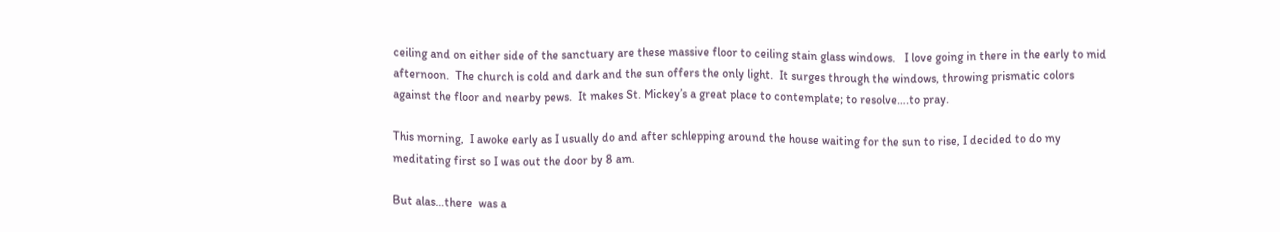ceiling and on either side of the sanctuary are these massive floor to ceiling stain glass windows.   I love going in there in the early to mid afternoon.  The church is cold and dark and the sun offers the only light.  It surges through the windows, throwing prismatic colors against the floor and nearby pews.  It makes St. Mickey’s a great place to contemplate; to resolve….to pray.

This morning,  I awoke early as I usually do and after schlepping around the house waiting for the sun to rise, I decided to do my meditating first so I was out the door by 8 am.

But alas…there  was a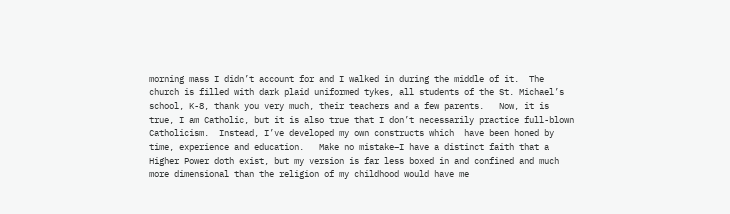morning mass I didn’t account for and I walked in during the middle of it.  The church is filled with dark plaid uniformed tykes, all students of the St. Michael’s school, K-8, thank you very much, their teachers and a few parents.   Now, it is  true, I am Catholic, but it is also true that I don’t necessarily practice full-blown Catholicism.  Instead, I’ve developed my own constructs which  have been honed by time, experience and education.   Make no mistake–I have a distinct faith that a  Higher Power doth exist, but my version is far less boxed in and confined and much more dimensional than the religion of my childhood would have me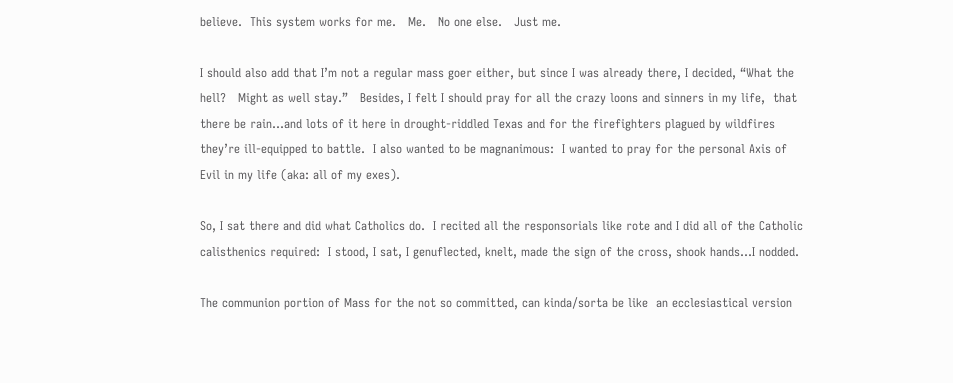believe.  This system works for me.   Me.   No one else.   Just me.

I should also add that I’m not a regular mass goer either, but since I was already there, I decided, “What the hell?   Might as well stay.”   Besides, I felt I should pray for all the crazy loons and sinners in my life,  that there be rain…and lots of it here in drought-riddled Texas and for the firefighters plagued by wildfires they’re ill-equipped to battle.  I also wanted to be magnanimous:  I wanted to pray for the personal Axis of Evil in my life (aka: all of my exes).

So, I sat there and did what Catholics do.  I recited all the responsorials like rote and I did all of the Catholic calisthenics required:  I stood, I sat, I genuflected, knelt, made the sign of the cross, shook hands…I nodded.

The communion portion of Mass for the not so committed, can kinda/sorta be like  an ecclesiastical version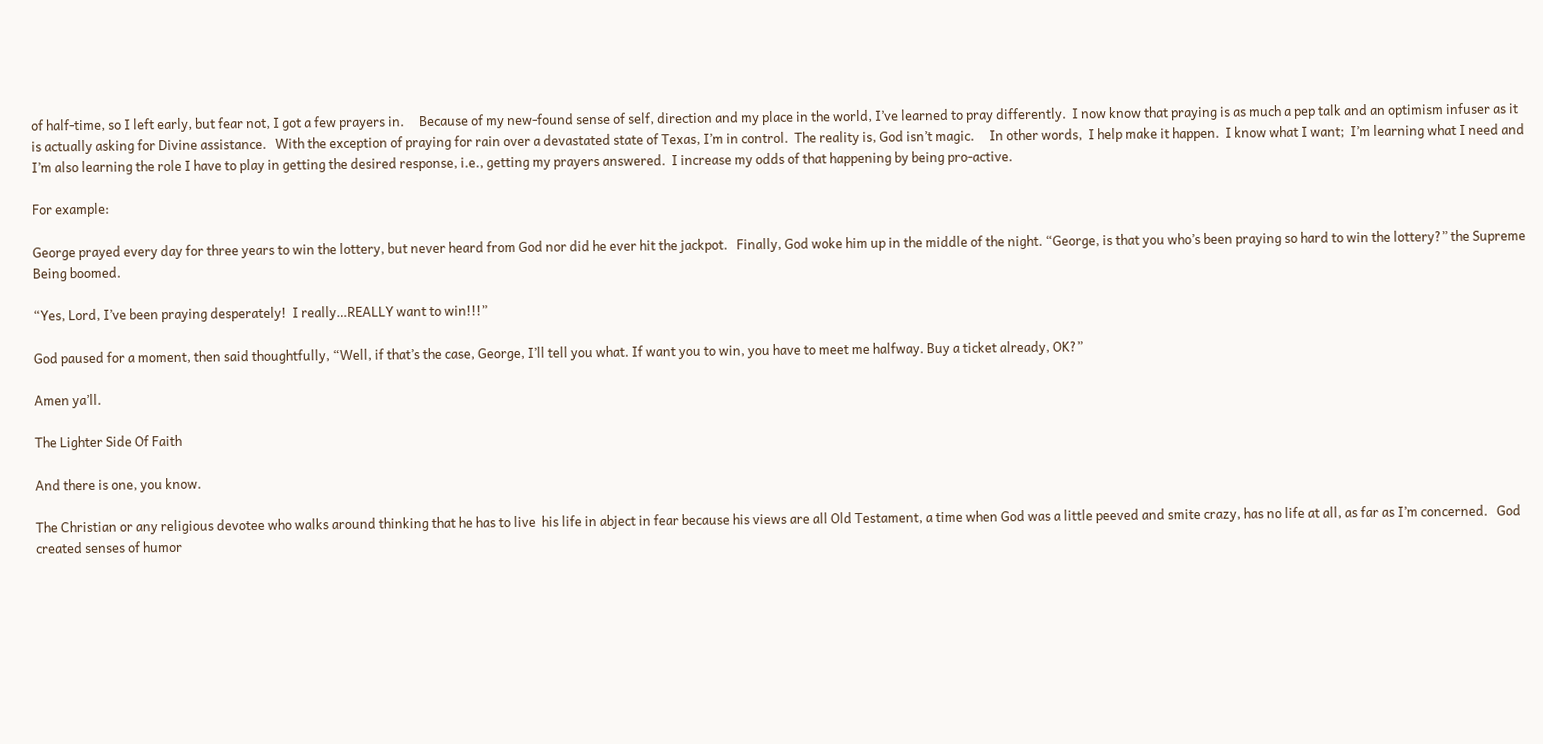of half-time, so I left early, but fear not, I got a few prayers in.     Because of my new-found sense of self, direction and my place in the world, I’ve learned to pray differently.  I now know that praying is as much a pep talk and an optimism infuser as it is actually asking for Divine assistance.   With the exception of praying for rain over a devastated state of Texas, I’m in control.  The reality is, God isn’t magic.     In other words,  I help make it happen.  I know what I want;  I’m learning what I need and I’m also learning the role I have to play in getting the desired response, i.e., getting my prayers answered.  I increase my odds of that happening by being pro-active.

For example:

George prayed every day for three years to win the lottery, but never heard from God nor did he ever hit the jackpot.   Finally, God woke him up in the middle of the night. “George, is that you who’s been praying so hard to win the lottery?” the Supreme Being boomed.

“Yes, Lord, I’ve been praying desperately!  I really…REALLY want to win!!!”

God paused for a moment, then said thoughtfully, “Well, if that’s the case, George, I’ll tell you what. If want you to win, you have to meet me halfway. Buy a ticket already, OK?”

Amen ya’ll.

The Lighter Side Of Faith

And there is one, you know.

The Christian or any religious devotee who walks around thinking that he has to live  his life in abject in fear because his views are all Old Testament, a time when God was a little peeved and smite crazy, has no life at all, as far as I’m concerned.   God created senses of humor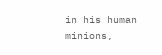in his human minions,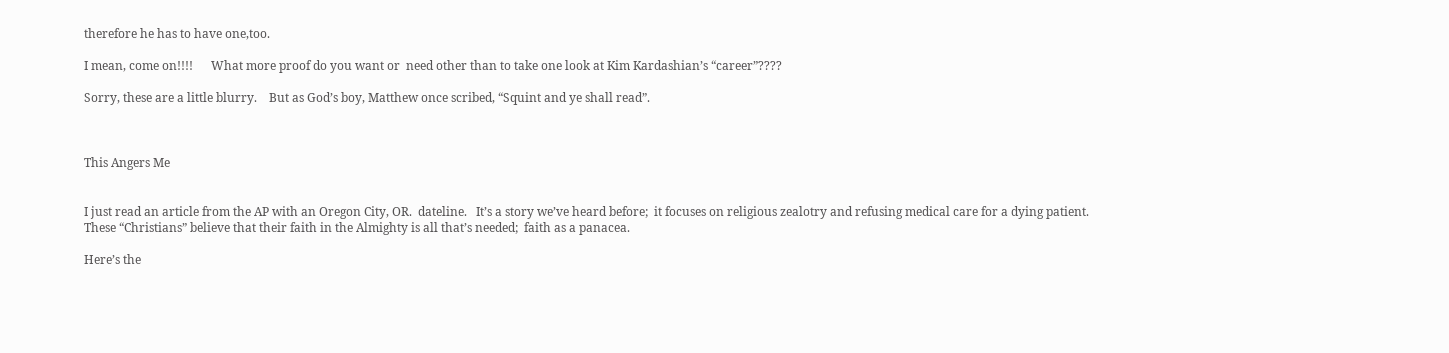therefore he has to have one,too.

I mean, come on!!!!      What more proof do you want or  need other than to take one look at Kim Kardashian’s “career”????

Sorry, these are a little blurry.    But as God’s boy, Matthew once scribed, “Squint and ye shall read”.



This Angers Me


I just read an article from the AP with an Oregon City, OR.  dateline.   It’s a story we’ve heard before;  it focuses on religious zealotry and refusing medical care for a dying patient.  These “Christians” believe that their faith in the Almighty is all that’s needed;  faith as a panacea.

Here’s the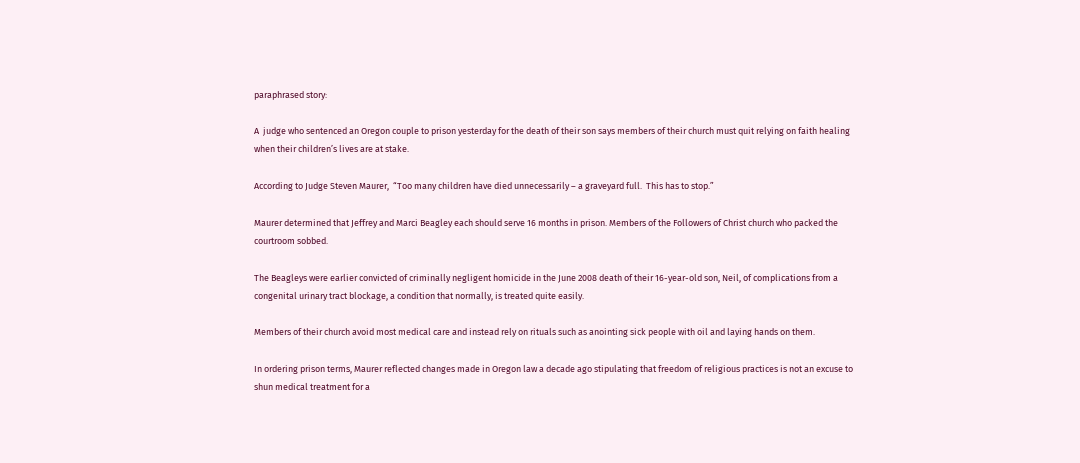paraphrased story:

A  judge who sentenced an Oregon couple to prison yesterday for the death of their son says members of their church must quit relying on faith healing when their children’s lives are at stake.

According to Judge Steven Maurer,  “Too many children have died unnecessarily – a graveyard full.  This has to stop.”

Maurer determined that Jeffrey and Marci Beagley each should serve 16 months in prison. Members of the Followers of Christ church who packed the courtroom sobbed.

The Beagleys were earlier convicted of criminally negligent homicide in the June 2008 death of their 16-year-old son, Neil, of complications from a congenital urinary tract blockage, a condition that normally, is treated quite easily.

Members of their church avoid most medical care and instead rely on rituals such as anointing sick people with oil and laying hands on them.

In ordering prison terms, Maurer reflected changes made in Oregon law a decade ago stipulating that freedom of religious practices is not an excuse to shun medical treatment for a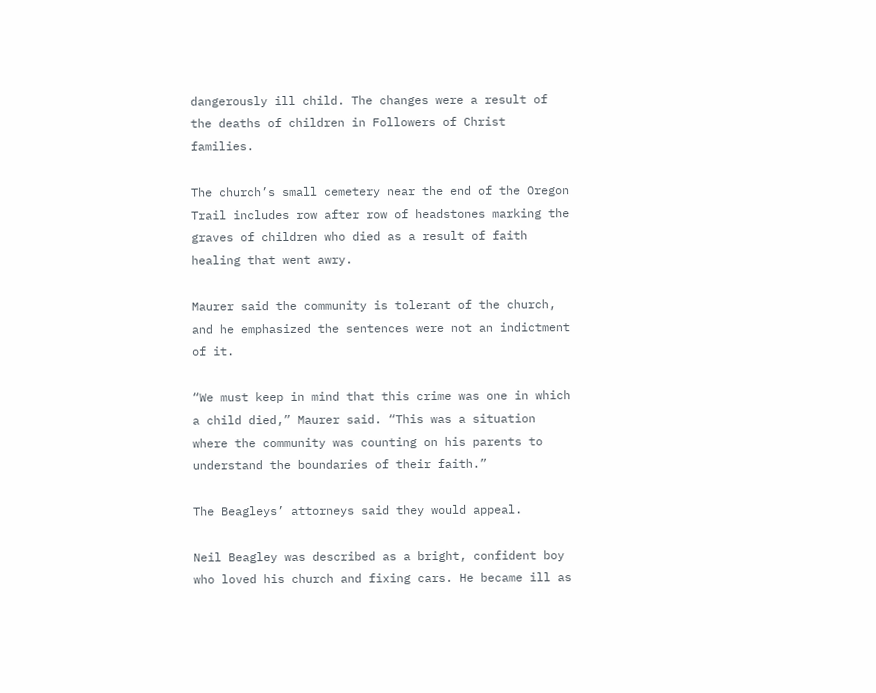dangerously ill child. The changes were a result of the deaths of children in Followers of Christ families.

The church’s small cemetery near the end of the Oregon Trail includes row after row of headstones marking the graves of children who died as a result of faith healing that went awry.

Maurer said the community is tolerant of the church, and he emphasized the sentences were not an indictment of it.

“We must keep in mind that this crime was one in which a child died,” Maurer said. “This was a situation where the community was counting on his parents to understand the boundaries of their faith.”

The Beagleys’ attorneys said they would appeal.

Neil Beagley was described as a bright, confident boy who loved his church and fixing cars. He became ill as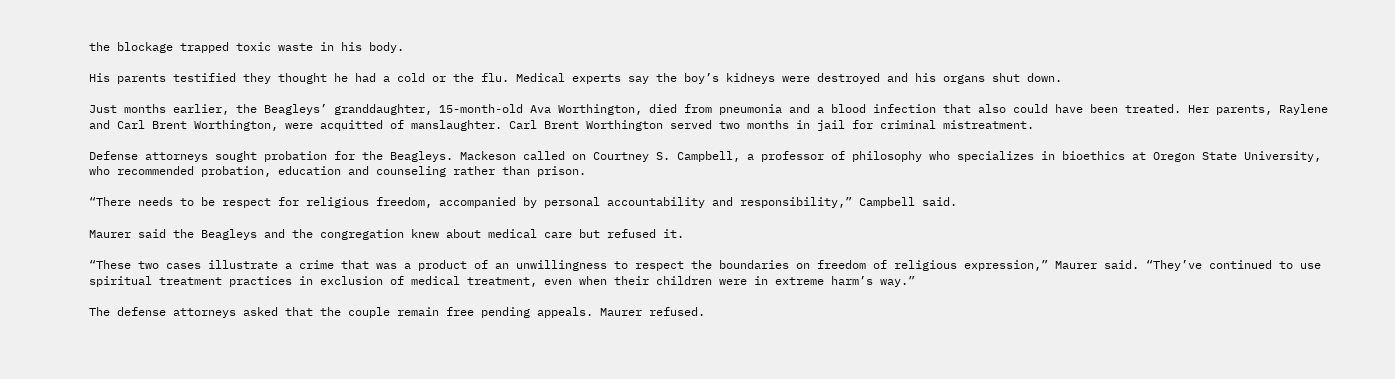the blockage trapped toxic waste in his body.

His parents testified they thought he had a cold or the flu. Medical experts say the boy’s kidneys were destroyed and his organs shut down.

Just months earlier, the Beagleys’ granddaughter, 15-month-old Ava Worthington, died from pneumonia and a blood infection that also could have been treated. Her parents, Raylene and Carl Brent Worthington, were acquitted of manslaughter. Carl Brent Worthington served two months in jail for criminal mistreatment.

Defense attorneys sought probation for the Beagleys. Mackeson called on Courtney S. Campbell, a professor of philosophy who specializes in bioethics at Oregon State University, who recommended probation, education and counseling rather than prison.

“There needs to be respect for religious freedom, accompanied by personal accountability and responsibility,” Campbell said.

Maurer said the Beagleys and the congregation knew about medical care but refused it.

“These two cases illustrate a crime that was a product of an unwillingness to respect the boundaries on freedom of religious expression,” Maurer said. “They’ve continued to use spiritual treatment practices in exclusion of medical treatment, even when their children were in extreme harm’s way.”

The defense attorneys asked that the couple remain free pending appeals. Maurer refused.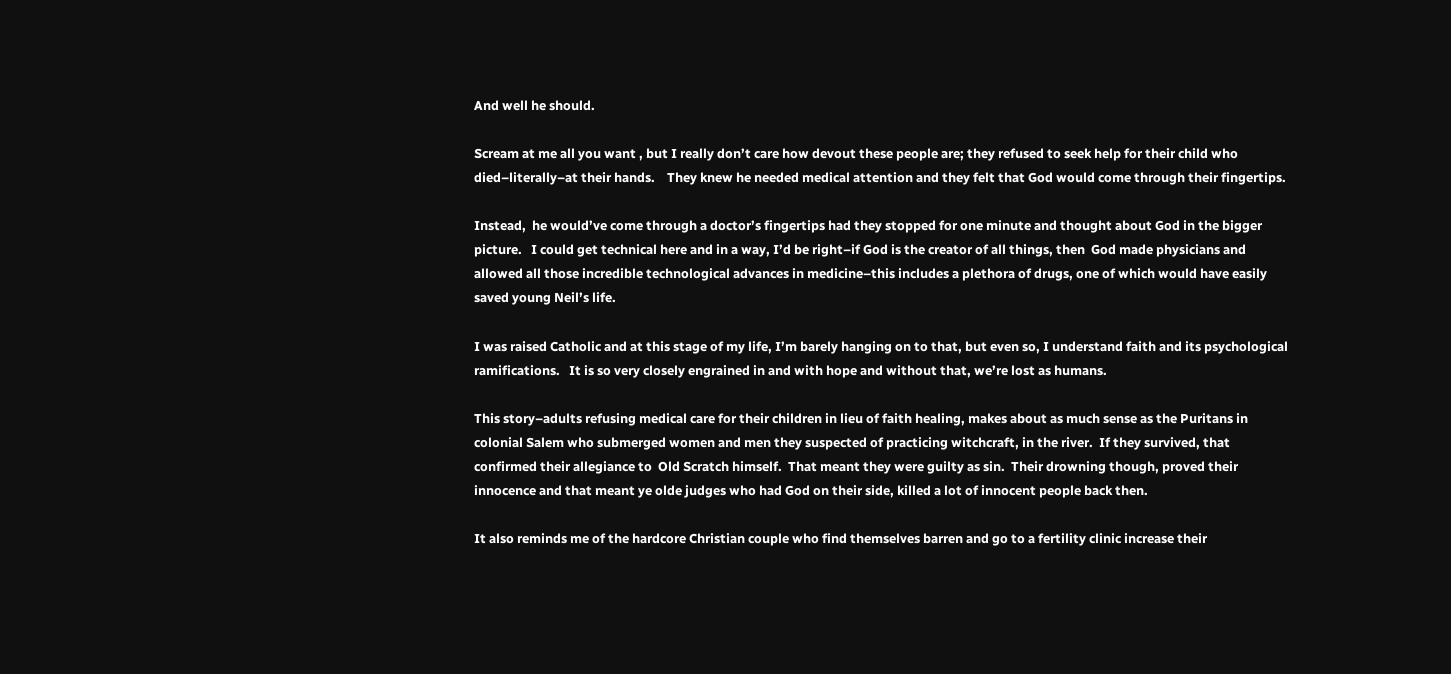And well he should.

Scream at me all you want , but I really don’t care how devout these people are; they refused to seek help for their child who died–literally–at their hands.    They knew he needed medical attention and they felt that God would come through their fingertips.

Instead,  he would’ve come through a doctor’s fingertips had they stopped for one minute and thought about God in the bigger picture.   I could get technical here and in a way, I’d be right–if God is the creator of all things, then  God made physicians and allowed all those incredible technological advances in medicine–this includes a plethora of drugs, one of which would have easily saved young Neil’s life.

I was raised Catholic and at this stage of my life, I’m barely hanging on to that, but even so, I understand faith and its psychological ramifications.   It is so very closely engrained in and with hope and without that, we’re lost as humans.

This story–adults refusing medical care for their children in lieu of faith healing, makes about as much sense as the Puritans in colonial Salem who submerged women and men they suspected of practicing witchcraft, in the river.  If they survived, that confirmed their allegiance to  Old Scratch himself.  That meant they were guilty as sin.  Their drowning though, proved their innocence and that meant ye olde judges who had God on their side, killed a lot of innocent people back then.

It also reminds me of the hardcore Christian couple who find themselves barren and go to a fertility clinic increase their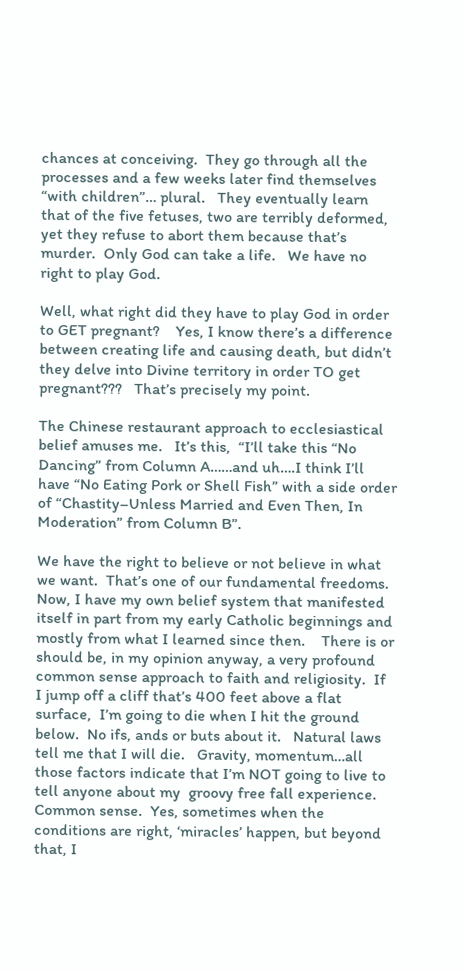chances at conceiving.  They go through all the processes and a few weeks later find themselves “with children”… plural.   They eventually learn that of the five fetuses, two are terribly deformed, yet they refuse to abort them because that’s murder.  Only God can take a life.   We have no right to play God.

Well, what right did they have to play God in order to GET pregnant?    Yes, I know there’s a difference between creating life and causing death, but didn’t they delve into Divine territory in order TO get pregnant???   That’s precisely my point.

The Chinese restaurant approach to ecclesiastical belief amuses me.   It’s this,  “I’ll take this “No Dancing” from Column A……and uh….I think I’ll have “No Eating Pork or Shell Fish” with a side order of “Chastity–Unless Married and Even Then, In Moderation” from Column B”.

We have the right to believe or not believe in what we want.  That’s one of our fundamental freedoms.   Now, I have my own belief system that manifested itself in part from my early Catholic beginnings and mostly from what I learned since then.    There is or should be, in my opinion anyway, a very profound common sense approach to faith and religiosity.  If I jump off a cliff that’s 400 feet above a flat surface,  I’m going to die when I hit the ground below.  No ifs, ands or buts about it.   Natural laws tell me that I will die.   Gravity, momentum…all those factors indicate that I’m NOT going to live to tell anyone about my  groovy free fall experience.   Common sense.  Yes, sometimes when the conditions are right, ‘miracles’ happen, but beyond that, I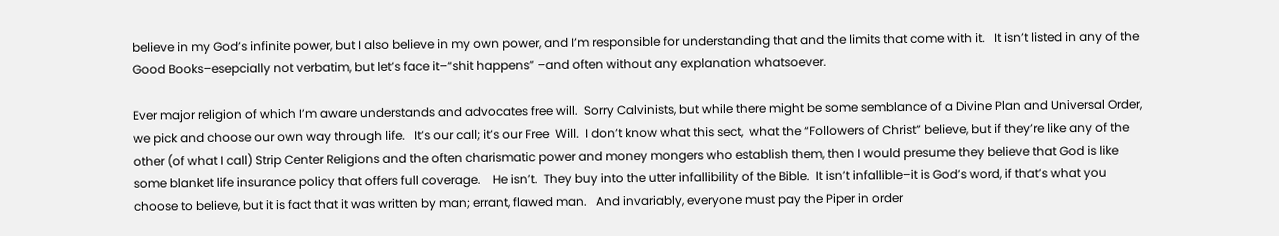believe in my God’s infinite power, but I also believe in my own power, and I’m responsible for understanding that and the limits that come with it.   It isn’t listed in any of the Good Books–esepcially not verbatim, but let’s face it–“shit happens” –and often without any explanation whatsoever.

Ever major religion of which I’m aware understands and advocates free will.  Sorry Calvinists, but while there might be some semblance of a Divine Plan and Universal Order, we pick and choose our own way through life.   It’s our call; it’s our Free  Will.  I don’t know what this sect,  what the “Followers of Christ” believe, but if they’re like any of the other (of what I call) Strip Center Religions and the often charismatic power and money mongers who establish them, then I would presume they believe that God is like some blanket life insurance policy that offers full coverage.    He isn’t.  They buy into the utter infallibility of the Bible.  It isn’t infallible–it is God’s word, if that’s what you choose to believe, but it is fact that it was written by man; errant, flawed man.   And invariably, everyone must pay the Piper in order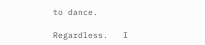to dance.

Regardless.   I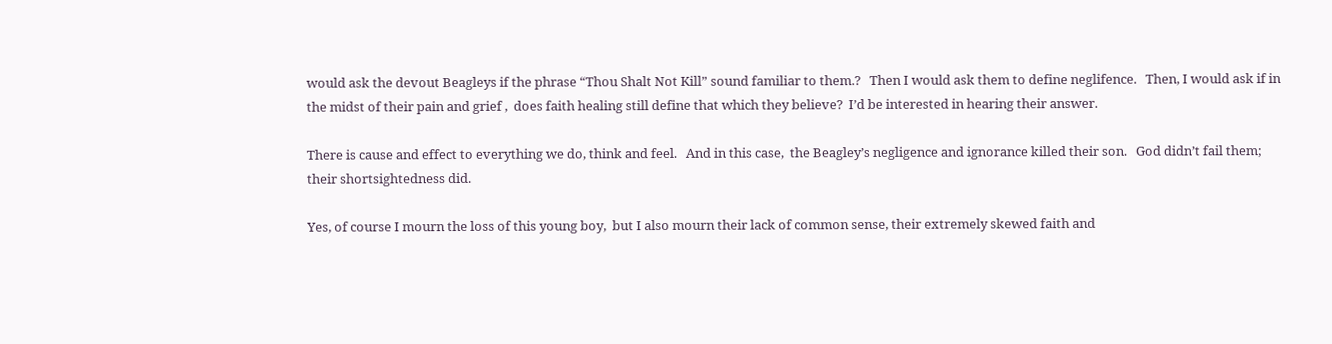would ask the devout Beagleys if the phrase “Thou Shalt Not Kill” sound familiar to them.?   Then I would ask them to define neglifence.   Then, I would ask if in the midst of their pain and grief ,  does faith healing still define that which they believe?  I’d be interested in hearing their answer.

There is cause and effect to everything we do, think and feel.   And in this case,  the Beagley’s negligence and ignorance killed their son.   God didn’t fail them;  their shortsightedness did.

Yes, of course I mourn the loss of this young boy,  but I also mourn their lack of common sense, their extremely skewed faith and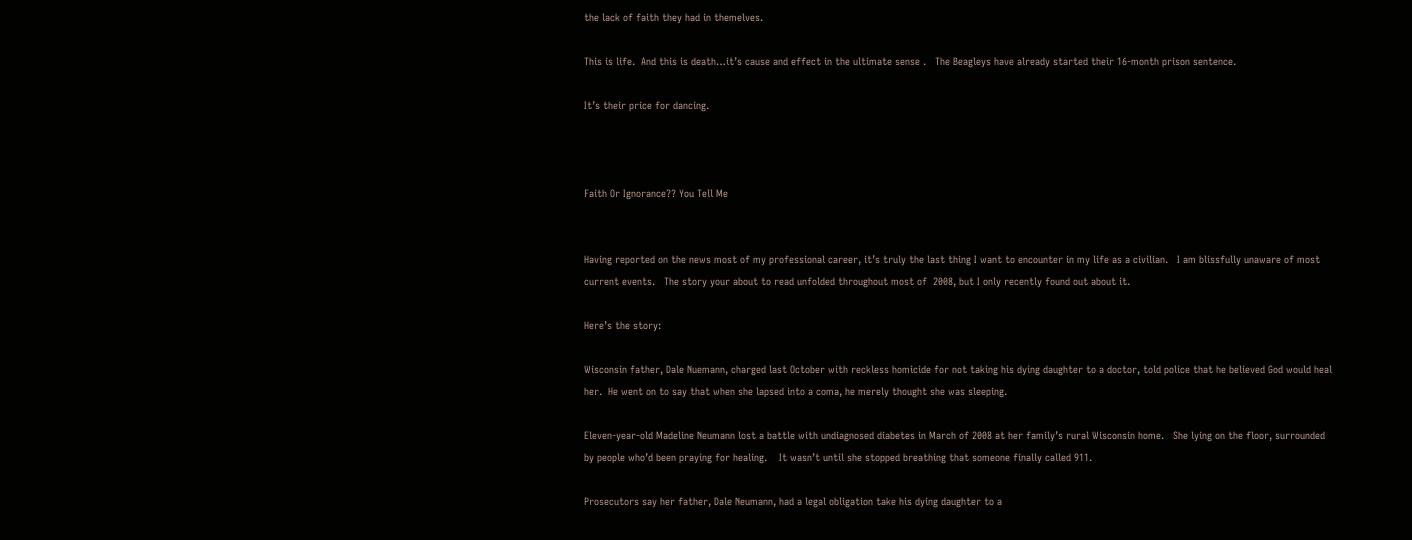the lack of faith they had in themelves.

This is life.  And this is death…it’s cause and effect in the ultimate sense .   The Beagleys have already started their 16-month prison sentence.

It’s their price for dancing.



Faith Or Ignorance?? You Tell Me


Having reported on the news most of my professional career, it’s truly the last thing I want to encounter in my life as a civilian.   I am blissfully unaware of most current events.   The story your about to read unfolded throughout most of  2008, but I only recently found out about it.

Here’s the story:

Wisconsin father, Dale Nuemann, charged last October with reckless homicide for not taking his dying daughter to a doctor, told police that he believed God would heal her.  He went on to say that when she lapsed into a coma, he merely thought she was sleeping.

Eleven-year-old Madeline Neumann lost a battle with undiagnosed diabetes in March of 2008 at her family’s rural Wisconsin home.   She lying on the floor, surrounded by people who’d been praying for healing.    It wasn’t until she stopped breathing that someone finally called 911.

Prosecutors say her father, Dale Neumann, had a legal obligation take his dying daughter to a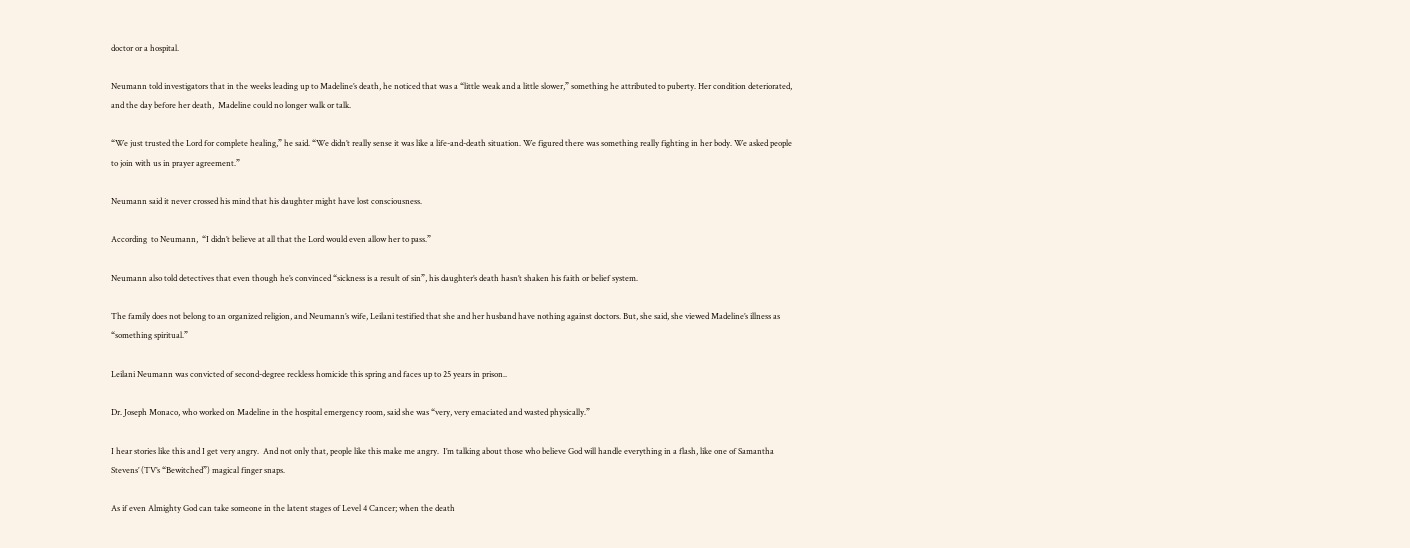doctor or a hospital.

Neumann told investigators that in the weeks leading up to Madeline’s death, he noticed that was a “little weak and a little slower,” something he attributed to puberty. Her condition deteriorated, and the day before her death,  Madeline could no longer walk or talk.

“We just trusted the Lord for complete healing,” he said. “We didn’t really sense it was like a life-and-death situation. We figured there was something really fighting in her body. We asked people to join with us in prayer agreement.”

Neumann said it never crossed his mind that his daughter might have lost consciousness.

According  to Neumann,  “I didn’t believe at all that the Lord would even allow her to pass.”

Neumann also told detectives that even though he’s convinced “sickness is a result of sin”, his daughter’s death hasn’t shaken his faith or belief system.

The family does not belong to an organized religion, and Neumann’s wife, Leilani testified that she and her husband have nothing against doctors. But, she said, she viewed Madeline’s illness as “something spiritual.”

Leilani Neumann was convicted of second-degree reckless homicide this spring and faces up to 25 years in prison..

Dr. Joseph Monaco, who worked on Madeline in the hospital emergency room, said she was “very, very emaciated and wasted physically.”

I hear stories like this and I get very angry.  And not only that, people like this make me angry.  I’m talking about those who believe God will handle everything in a flash, like one of Samantha Stevens’ (TV’s “Bewitched”) magical finger snaps.

As if even Almighty God can take someone in the latent stages of Level 4 Cancer; when the death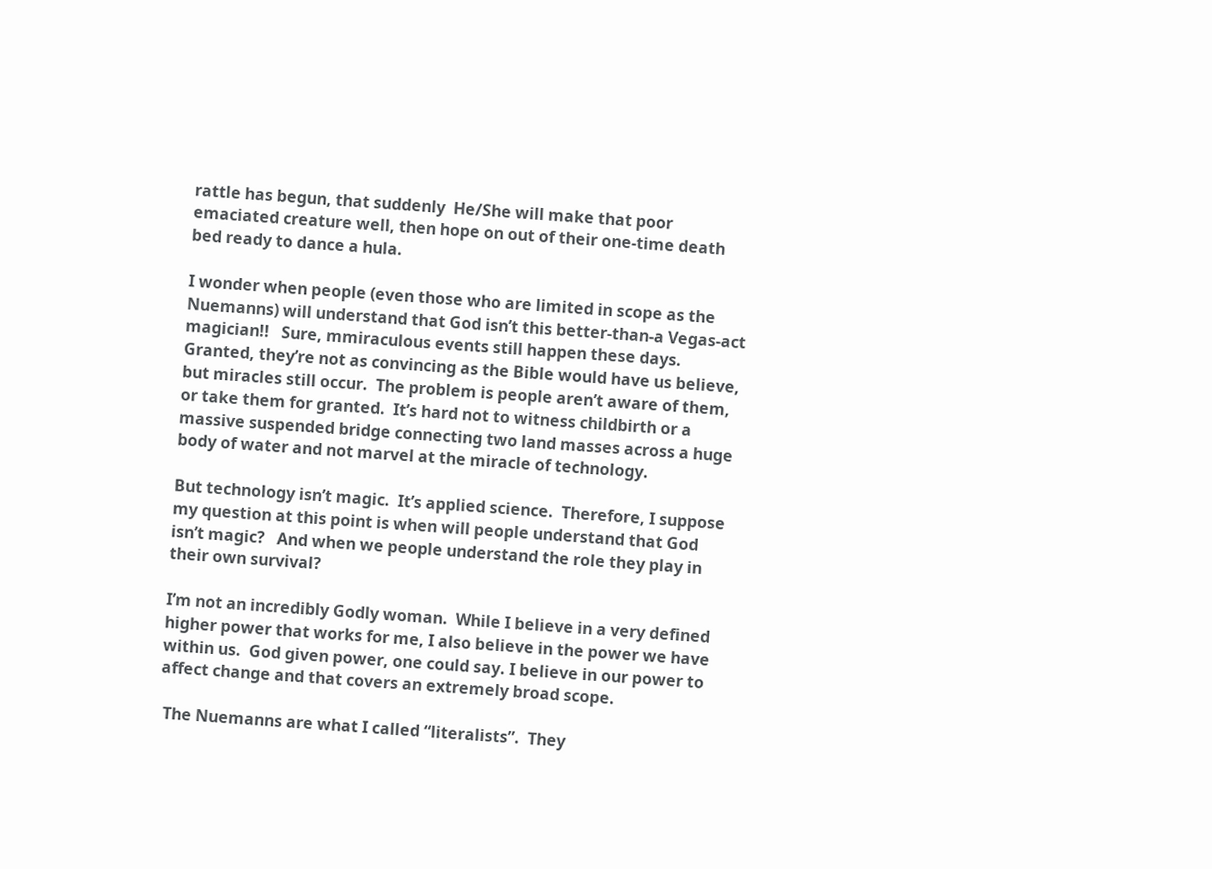rattle has begun, that suddenly  He/She will make that poor emaciated creature well, then hope on out of their one-time death bed ready to dance a hula.

I wonder when people (even those who are limited in scope as the Nuemanns) will understand that God isn’t this better-than-a Vegas-act magician!!   Sure, mmiraculous events still happen these days.  Granted, they’re not as convincing as the Bible would have us believe, but miracles still occur.  The problem is people aren’t aware of them, or take them for granted.  It’s hard not to witness childbirth or a massive suspended bridge connecting two land masses across a huge body of water and not marvel at the miracle of technology.

But technology isn’t magic.  It’s applied science.  Therefore, I suppose my question at this point is when will people understand that God isn’t magic?   And when we people understand the role they play in their own survival?

I’m not an incredibly Godly woman.  While I believe in a very defined higher power that works for me, I also believe in the power we have within us.  God given power, one could say. I believe in our power to affect change and that covers an extremely broad scope.

 The Nuemanns are what I called “literalists”.  They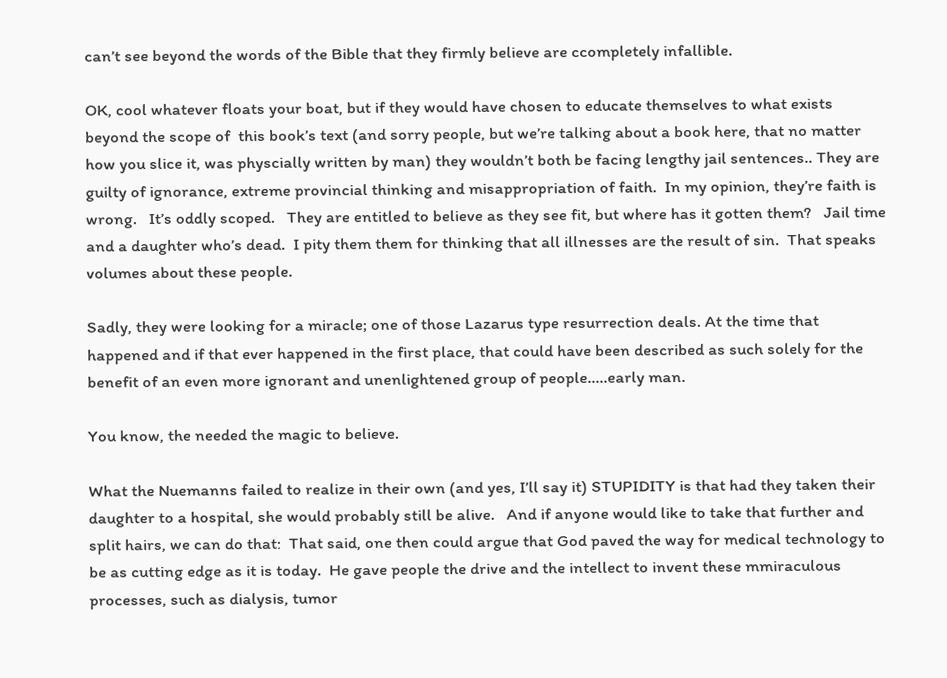can’t see beyond the words of the Bible that they firmly believe are ccompletely infallible.

OK, cool whatever floats your boat, but if they would have chosen to educate themselves to what exists beyond the scope of  this book’s text (and sorry people, but we’re talking about a book here, that no matter how you slice it, was physcially written by man) they wouldn’t both be facing lengthy jail sentences.. They are guilty of ignorance, extreme provincial thinking and misappropriation of faith.  In my opinion, they’re faith is wrong.   It’s oddly scoped.   They are entitled to believe as they see fit, but where has it gotten them?   Jail time and a daughter who’s dead.  I pity them them for thinking that all illnesses are the result of sin.  That speaks volumes about these people.

Sadly, they were looking for a miracle; one of those Lazarus type resurrection deals. At the time that happened and if that ever happened in the first place, that could have been described as such solely for the benefit of an even more ignorant and unenlightened group of people…..early man.

You know, the needed the magic to believe.

What the Nuemanns failed to realize in their own (and yes, I’ll say it) STUPIDITY is that had they taken their daughter to a hospital, she would probably still be alive.   And if anyone would like to take that further and split hairs, we can do that:  That said, one then could argue that God paved the way for medical technology to be as cutting edge as it is today.  He gave people the drive and the intellect to invent these mmiraculous processes, such as dialysis, tumor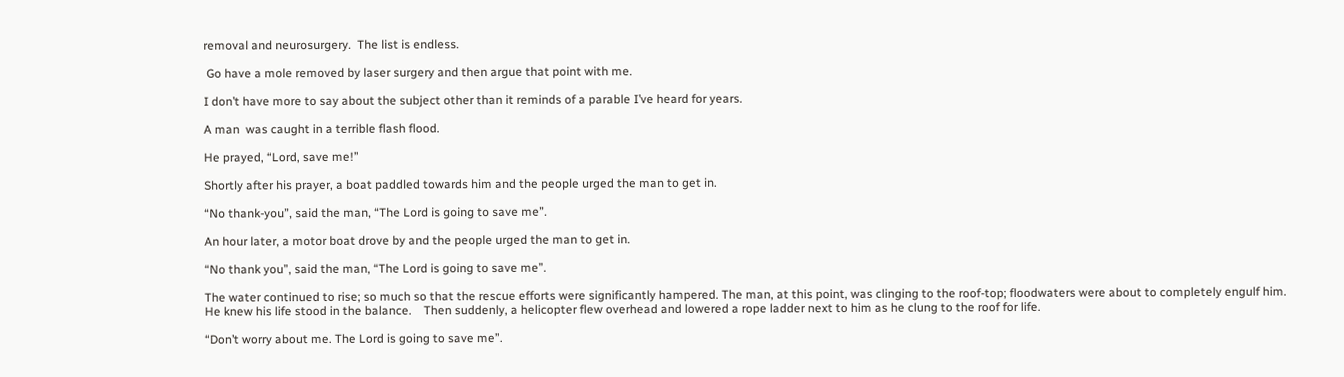removal and neurosurgery.  The list is endless.

 Go have a mole removed by laser surgery and then argue that point with me.

I don’t have more to say about the subject other than it reminds of a parable I’ve heard for years.

A man  was caught in a terrible flash flood.

He prayed, “Lord, save me!”

Shortly after his prayer, a boat paddled towards him and the people urged the man to get in.

“No thank-you”, said the man, “The Lord is going to save me”.

An hour later, a motor boat drove by and the people urged the man to get in.

“No thank you”, said the man, “The Lord is going to save me”.

The water continued to rise; so much so that the rescue efforts were significantly hampered. The man, at this point, was clinging to the roof-top; floodwaters were about to completely engulf him.   He knew his life stood in the balance.    Then suddenly, a helicopter flew overhead and lowered a rope ladder next to him as he clung to the roof for life.

“Don’t worry about me. The Lord is going to save me”.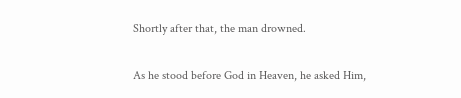Shortly after that, the man drowned.

As he stood before God in Heaven, he asked Him,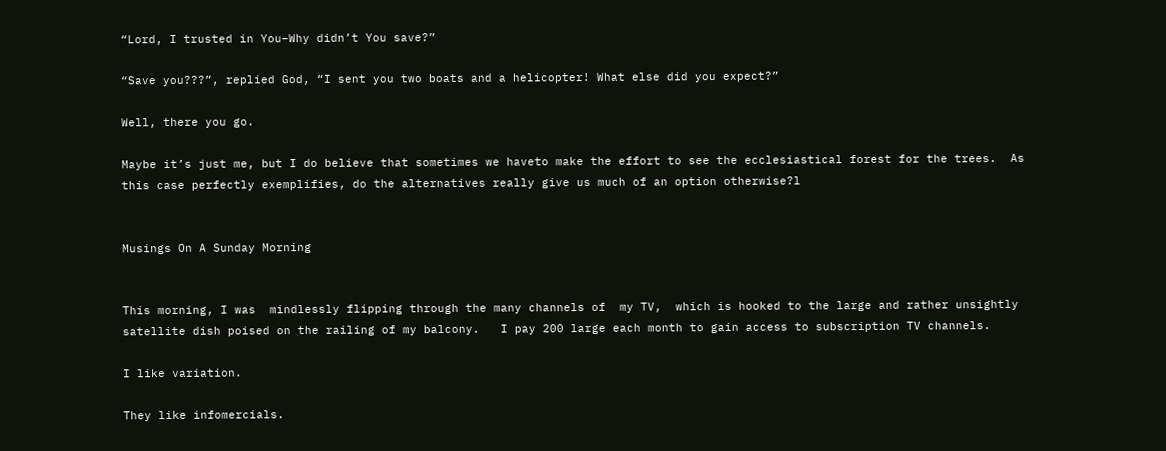“Lord, I trusted in You–Why didn’t You save?”

“Save you???”, replied God, “I sent you two boats and a helicopter! What else did you expect?”

Well, there you go.

Maybe it’s just me, but I do believe that sometimes we haveto make the effort to see the ecclesiastical forest for the trees.  As this case perfectly exemplifies, do the alternatives really give us much of an option otherwise?l


Musings On A Sunday Morning


This morning, I was  mindlessly flipping through the many channels of  my TV,  which is hooked to the large and rather unsightly satellite dish poised on the railing of my balcony.   I pay 200 large each month to gain access to subscription TV channels.

I like variation.

They like infomercials.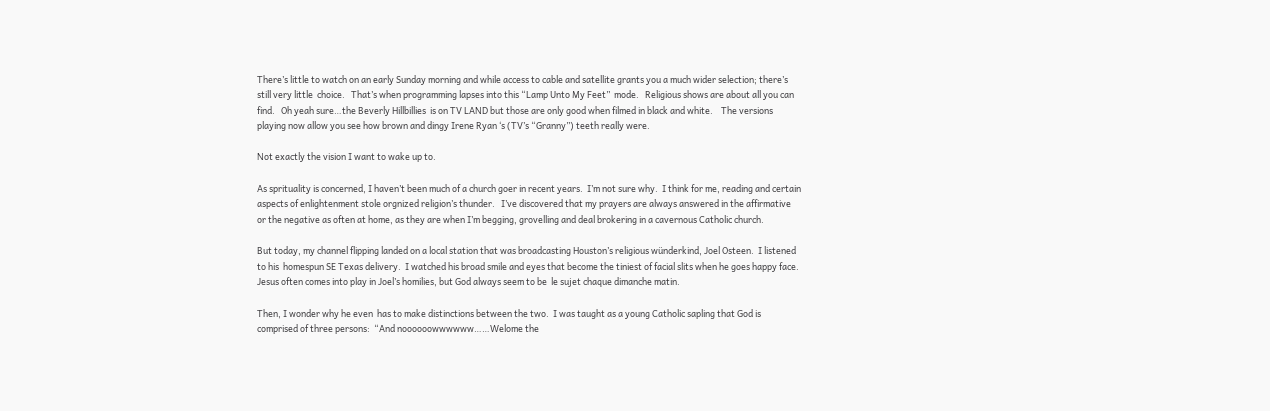There’s little to watch on an early Sunday morning and while access to cable and satellite grants you a much wider selection; there’s still very little  choice.   That’s when programming lapses into this “Lamp Unto My Feet”  mode.   Religious shows are about all you can find.   Oh yeah sure…the Beverly Hillbillies  is on TV LAND but those are only good when filmed in black and white.    The versions playing now allow you see how brown and dingy Irene Ryan ‘s (TV’s “Granny”) teeth really were.

Not exactly the vision I want to wake up to.

As sprituality is concerned, I haven’t been much of a church goer in recent years.  I’m not sure why.  I think for me, reading and certain aspects of enlightenment stole orgnized religion’s thunder.   I’ve discovered that my prayers are always answered in the affirmative or the negative as often at home, as they are when I’m begging, grovelling and deal brokering in a cavernous Catholic church.

But today, my channel flipping landed on a local station that was broadcasting Houston’s religious wünderkind, Joel Osteen.  I listened to his  homespun SE Texas delivery.  I watched his broad smile and eyes that become the tiniest of facial slits when he goes happy face.    Jesus often comes into play in Joel’s homilies, but God always seem to be  le sujet chaque dimanche matin.

Then, I wonder why he even  has to make distinctions between the two.  I was taught as a young Catholic sapling that God is comprised of three persons:  “And noooooowwwwww……Welome the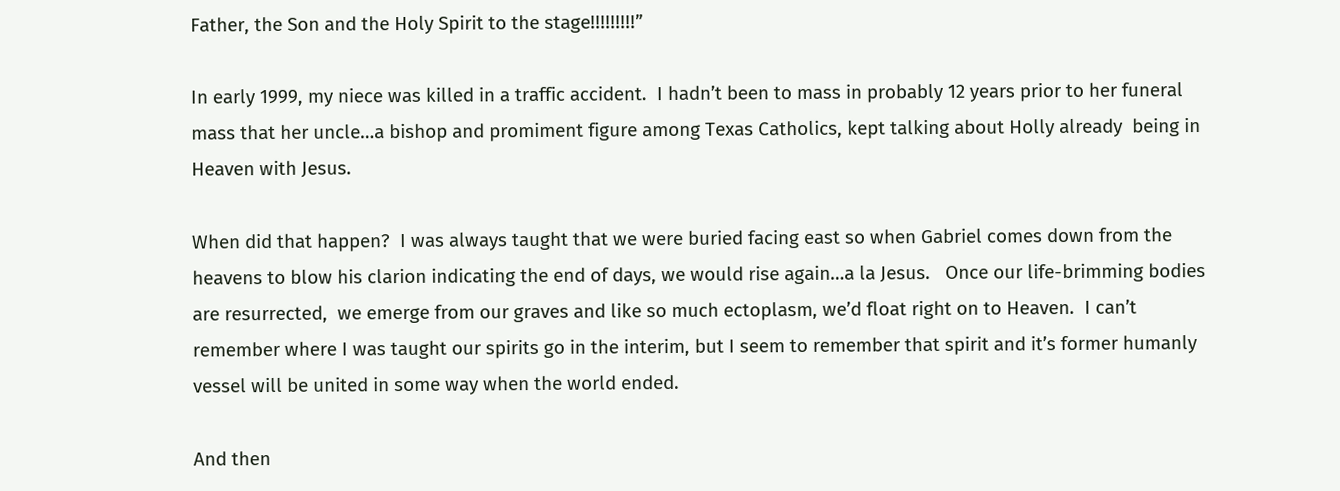Father, the Son and the Holy Spirit to the stage!!!!!!!!!”

In early 1999, my niece was killed in a traffic accident.  I hadn’t been to mass in probably 12 years prior to her funeral mass that her uncle…a bishop and promiment figure among Texas Catholics, kept talking about Holly already  being in Heaven with Jesus.

When did that happen?  I was always taught that we were buried facing east so when Gabriel comes down from the heavens to blow his clarion indicating the end of days, we would rise again…a la Jesus.   Once our life-brimming bodies are resurrected,  we emerge from our graves and like so much ectoplasm, we’d float right on to Heaven.  I can’t remember where I was taught our spirits go in the interim, but I seem to remember that spirit and it’s former humanly vessel will be united in some way when the world ended.

And then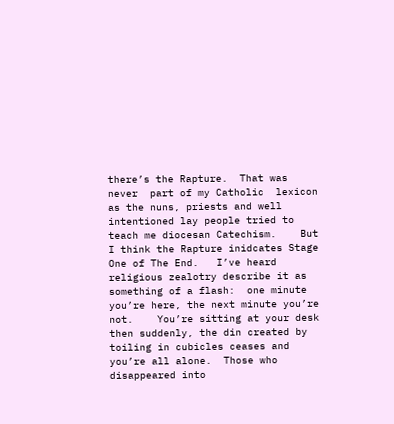there’s the Rapture.  That was never  part of my Catholic  lexicon as the nuns, priests and well intentioned lay people tried to teach me diocesan Catechism.    But I think the Rapture inidcates Stage One of The End.   I’ve heard religious zealotry describe it as  something of a flash:  one minute you’re here, the next minute you’re not.    You’re sitting at your desk then suddenly, the din created by toiling in cubicles ceases and you’re all alone.  Those who disappeared into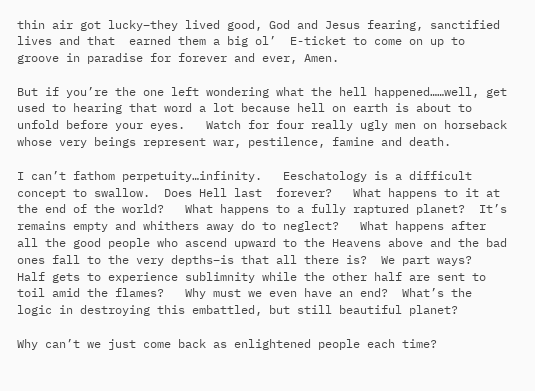thin air got lucky–they lived good, God and Jesus fearing, sanctified lives and that  earned them a big ol’  E-ticket to come on up to groove in paradise for forever and ever, Amen.

But if you’re the one left wondering what the hell happened……well, get used to hearing that word a lot because hell on earth is about to unfold before your eyes.   Watch for four really ugly men on horseback whose very beings represent war, pestilence, famine and death.

I can’t fathom perpetuity…infinity.   Eeschatology is a difficult concept to swallow.  Does Hell last  forever?   What happens to it at the end of the world?   What happens to a fully raptured planet?  It’s remains empty and whithers away do to neglect?   What happens after all the good people who ascend upward to the Heavens above and the bad ones fall to the very depths–is that all there is?  We part ways?  Half gets to experience sublimnity while the other half are sent to toil amid the flames?   Why must we even have an end?  What’s the logic in destroying this embattled, but still beautiful planet?

Why can’t we just come back as enlightened people each time?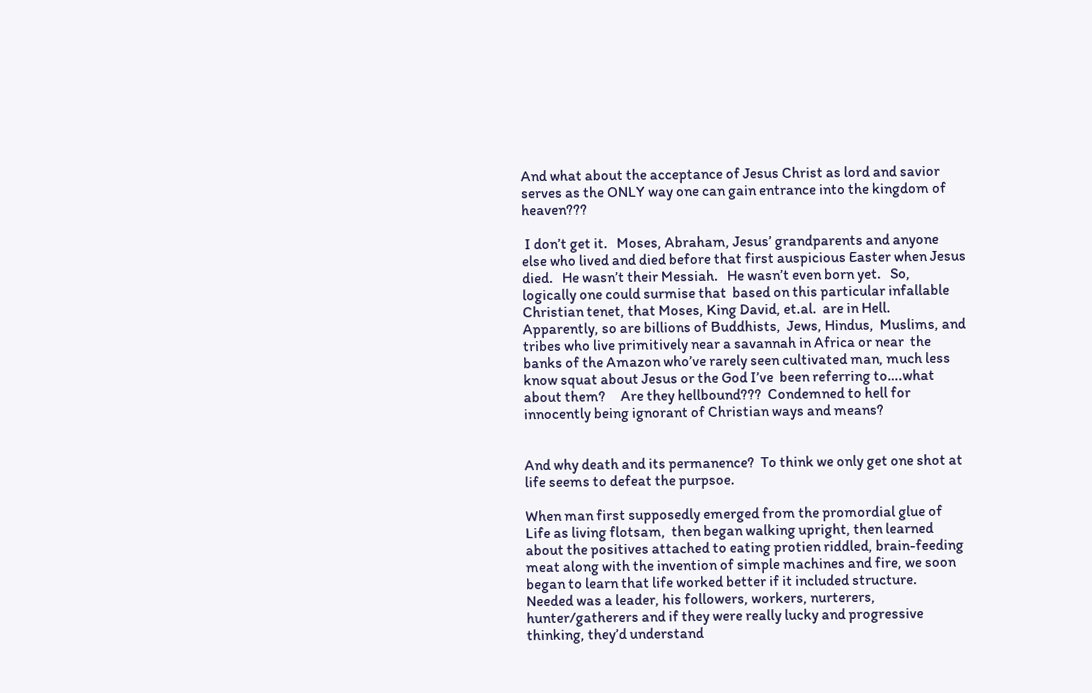And what about the acceptance of Jesus Christ as lord and savior serves as the ONLY way one can gain entrance into the kingdom of heaven???

 I don’t get it.   Moses, Abraham, Jesus’ grandparents and anyone else who lived and died before that first auspicious Easter when Jesus died.   He wasn’t their Messiah.   He wasn’t even born yet.   So, logically one could surmise that  based on this particular infallable Christian tenet, that Moses, King David, et.al.  are in Hell.   Apparently, so are billions of Buddhists,  Jews, Hindus,  Muslims, and tribes who live primitively near a savannah in Africa or near  the banks of the Amazon who’ve rarely seen cultivated man, much less know squat about Jesus or the God I’ve  been referring to….what about them?     Are they hellbound???  Condemned to hell for innocently being ignorant of Christian ways and means?


And why death and its permanence?  To think we only get one shot at life seems to defeat the purpsoe.

When man first supposedly emerged from the promordial glue of Life as living flotsam,  then began walking upright, then learned about the positives attached to eating protien riddled, brain-feeding meat along with the invention of simple machines and fire, we soon began to learn that life worked better if it included structure.   Needed was a leader, his followers, workers, nurterers, hunter/gatherers and if they were really lucky and progressive thinking, they’d understand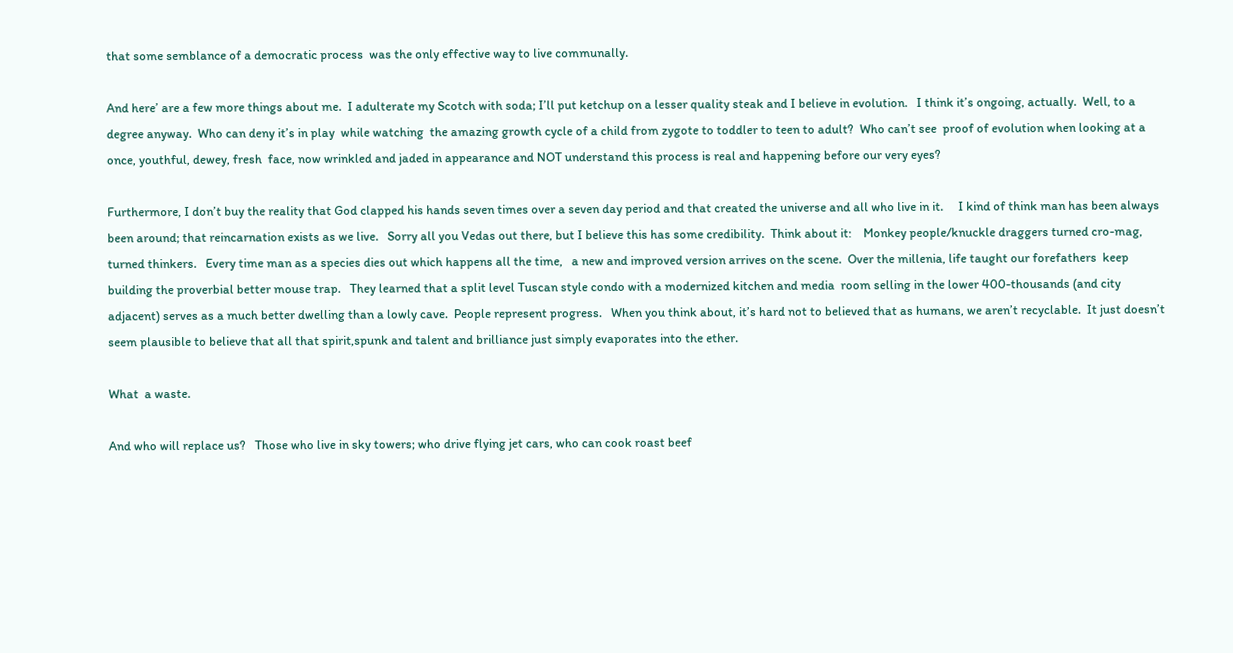that some semblance of a democratic process  was the only effective way to live communally.

And here’ are a few more things about me.  I adulterate my Scotch with soda; I’ll put ketchup on a lesser quality steak and I believe in evolution.   I think it’s ongoing, actually.  Well, to a degree anyway.  Who can deny it’s in play  while watching  the amazing growth cycle of a child from zygote to toddler to teen to adult?  Who can’t see  proof of evolution when looking at a once, youthful, dewey, fresh  face, now wrinkled and jaded in appearance and NOT understand this process is real and happening before our very eyes?

Furthermore, I don’t buy the reality that God clapped his hands seven times over a seven day period and that created the universe and all who live in it.     I kind of think man has been always been around; that reincarnation exists as we live.   Sorry all you Vedas out there, but I believe this has some credibility.  Think about it:    Monkey people/knuckle draggers turned cro-mag, turned thinkers.   Every time man as a species dies out which happens all the time,   a new and improved version arrives on the scene.  Over the millenia, life taught our forefathers  keep building the proverbial better mouse trap.   They learned that a split level Tuscan style condo with a modernized kitchen and media  room selling in the lower 400-thousands (and city adjacent) serves as a much better dwelling than a lowly cave.  People represent progress.   When you think about, it’s hard not to believed that as humans, we aren’t recyclable.  It just doesn’t seem plausible to believe that all that spirit,spunk and talent and brilliance just simply evaporates into the ether.

What  a waste.

And who will replace us?   Those who live in sky towers; who drive flying jet cars, who can cook roast beef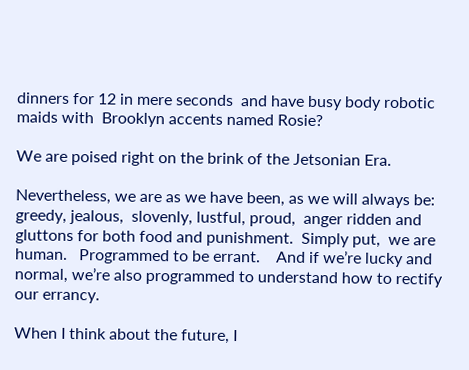dinners for 12 in mere seconds  and have busy body robotic maids with  Brooklyn accents named Rosie?

We are poised right on the brink of the Jetsonian Era.

Nevertheless, we are as we have been, as we will always be:  greedy, jealous,  slovenly, lustful, proud,  anger ridden and gluttons for both food and punishment.  Simply put,  we are human.   Programmed to be errant.    And if we’re lucky and normal, we’re also programmed to understand how to rectify our errancy.

When I think about the future, I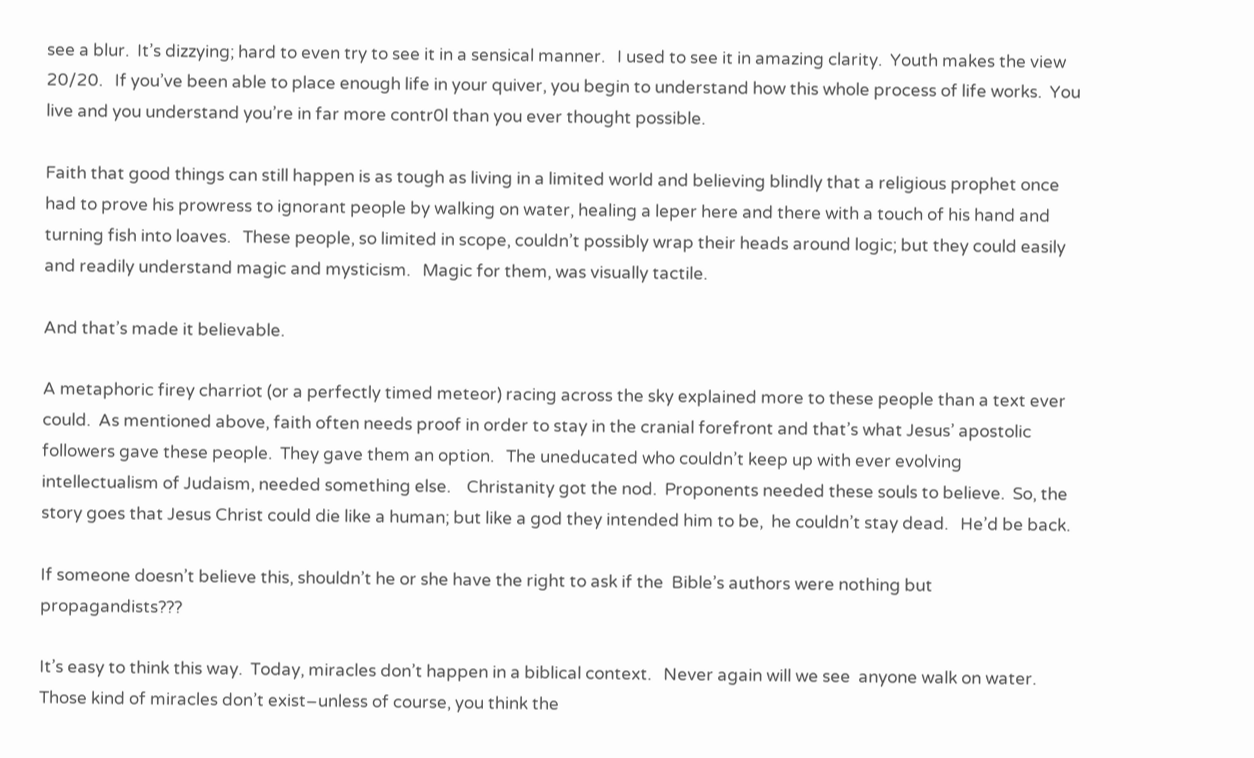see a blur.  It’s dizzying; hard to even try to see it in a sensical manner.   I used to see it in amazing clarity.  Youth makes the view 20/20.   If you’ve been able to place enough life in your quiver, you begin to understand how this whole process of life works.  You live and you understand you’re in far more contr0l than you ever thought possible.

Faith that good things can still happen is as tough as living in a limited world and believing blindly that a religious prophet once had to prove his prowress to ignorant people by walking on water, healing a leper here and there with a touch of his hand and turning fish into loaves.   These people, so limited in scope, couldn’t possibly wrap their heads around logic; but they could easily and readily understand magic and mysticism.   Magic for them, was visually tactile.

And that’s made it believable.

A metaphoric firey charriot (or a perfectly timed meteor) racing across the sky explained more to these people than a text ever could.  As mentioned above, faith often needs proof in order to stay in the cranial forefront and that’s what Jesus’ apostolic followers gave these people.  They gave them an option.   The uneducated who couldn’t keep up with ever evolving intellectualism of Judaism, needed something else.    Christanity got the nod.  Proponents needed these souls to believe.  So, the story goes that Jesus Christ could die like a human; but like a god they intended him to be,  he couldn’t stay dead.   He’d be back.

If someone doesn’t believe this, shouldn’t he or she have the right to ask if the  Bible’s authors were nothing but propagandists???

It’s easy to think this way.  Today, miracles don’t happen in a biblical context.   Never again will we see  anyone walk on water.   Those kind of miracles don’t exist–unless of course, you think the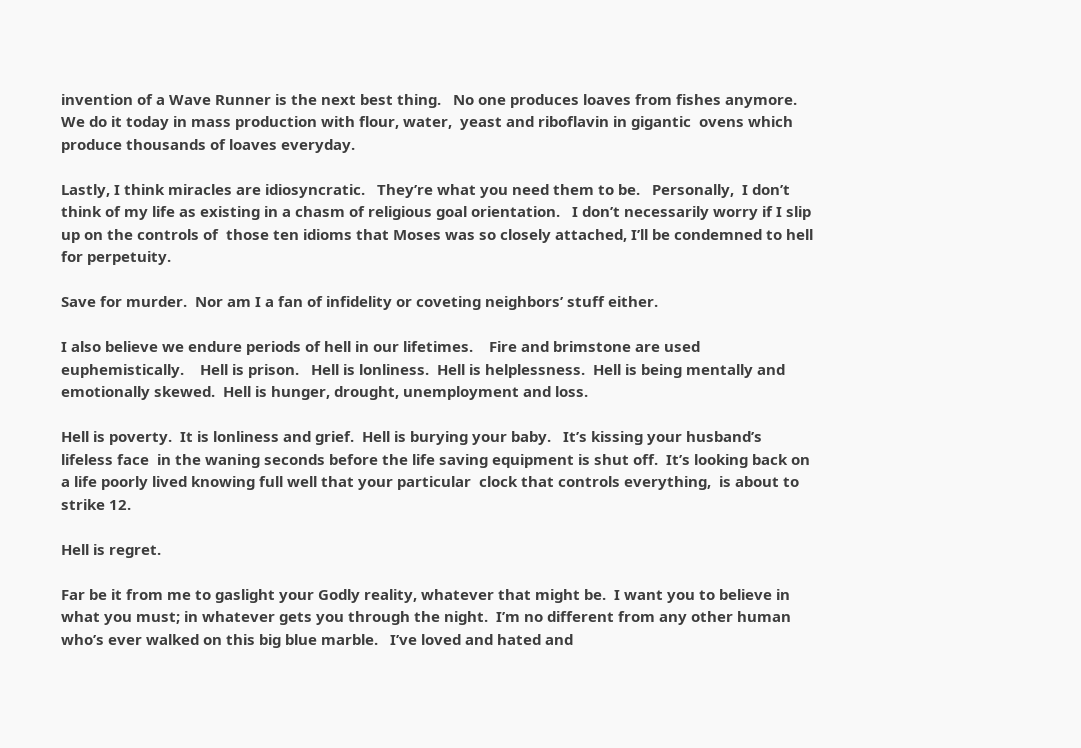invention of a Wave Runner is the next best thing.   No one produces loaves from fishes anymore.   We do it today in mass production with flour, water,  yeast and riboflavin in gigantic  ovens which produce thousands of loaves everyday.

Lastly, I think miracles are idiosyncratic.   They’re what you need them to be.   Personally,  I don’t think of my life as existing in a chasm of religious goal orientation.   I don’t necessarily worry if I slip up on the controls of  those ten idioms that Moses was so closely attached, I’ll be condemned to hell for perpetuity.

Save for murder.  Nor am I a fan of infidelity or coveting neighbors’ stuff either.

I also believe we endure periods of hell in our lifetimes.    Fire and brimstone are used euphemistically.    Hell is prison.   Hell is lonliness.  Hell is helplessness.  Hell is being mentally and emotionally skewed.  Hell is hunger, drought, unemployment and loss.

Hell is poverty.  It is lonliness and grief.  Hell is burying your baby.   It’s kissing your husband’s lifeless face  in the waning seconds before the life saving equipment is shut off.  It’s looking back on a life poorly lived knowing full well that your particular  clock that controls everything,  is about to strike 12.

Hell is regret.

Far be it from me to gaslight your Godly reality, whatever that might be.  I want you to believe in what you must; in whatever gets you through the night.  I’m no different from any other human who’s ever walked on this big blue marble.   I’ve loved and hated and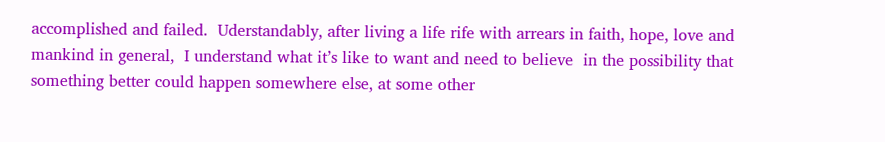accomplished and failed.  Uderstandably, after living a life rife with arrears in faith, hope, love and mankind in general,  I understand what it’s like to want and need to believe  in the possibility that  something better could happen somewhere else, at some other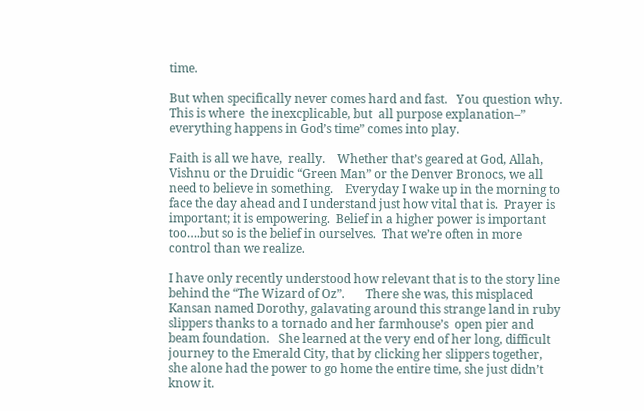time.

But when specifically never comes hard and fast.   You question why.   This is where  the inexcplicable, but  all purpose explanation–” everything happens in God’s time” comes into play.

Faith is all we have,  really.    Whether that’s geared at God, Allah, Vishnu or the Druidic “Green Man” or the Denver Bronocs, we all need to believe in something.    Everyday I wake up in the morning to face the day ahead and I understand just how vital that is.  Prayer is important; it is empowering.  Belief in a higher power is important too….but so is the belief in ourselves.  That we’re often in more control than we realize.

I have only recently understood how relevant that is to the story line behind the “The Wizard of Oz”.       There she was, this misplaced Kansan named Dorothy, galavating around this strange land in ruby slippers thanks to a tornado and her farmhouse’s  open pier and beam foundation.   She learned at the very end of her long, difficult journey to the Emerald City, that by clicking her slippers together, she alone had the power to go home the entire time, she just didn’t know it.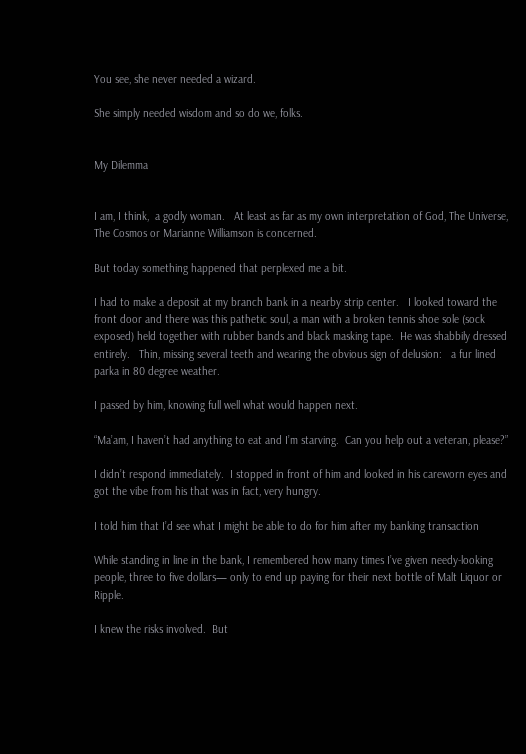You see, she never needed a wizard.

She simply needed wisdom and so do we, folks.


My Dilemma


I am, I think,  a godly woman.   At least as far as my own interpretation of God, The Universe, The Cosmos or Marianne Williamson is concerned.

But today something happened that perplexed me a bit.

I had to make a deposit at my branch bank in a nearby strip center.   I looked toward the front door and there was this pathetic soul, a man with a broken tennis shoe sole (sock exposed) held together with rubber bands and black masking tape.  He was shabbily dressed entirely.   Thin, missing several teeth and wearing the obvious sign of delusion:   a fur lined parka in 80 degree weather.

I passed by him, knowing full well what would happen next.

“Ma’am, I haven’t had anything to eat and I’m starving.  Can you help out a veteran, please?”

I didn’t respond immediately.  I stopped in front of him and looked in his careworn eyes and got the vibe from his that was in fact, very hungry.

I told him that I’d see what I might be able to do for him after my banking transaction

While standing in line in the bank, I remembered how many times I’ve given needy-looking people, three to five dollars— only to end up paying for their next bottle of Malt Liquor or Ripple.

I knew the risks involved.  But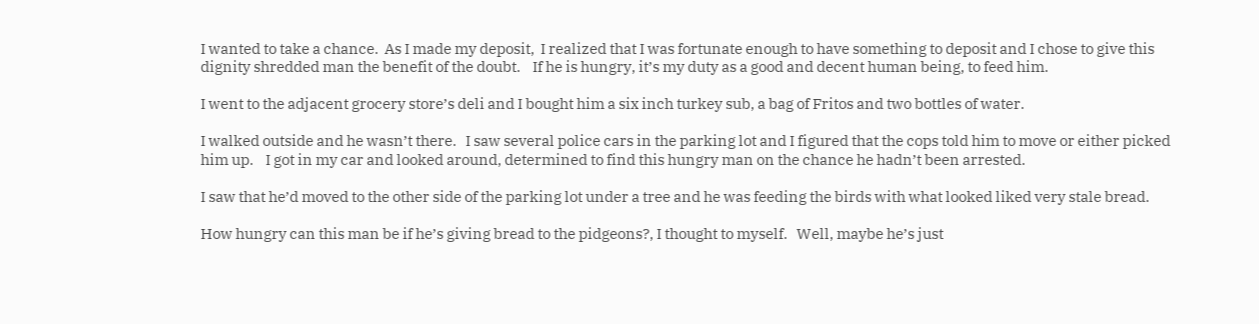I wanted to take a chance.  As I made my deposit,  I realized that I was fortunate enough to have something to deposit and I chose to give this dignity shredded man the benefit of the doubt.    If he is hungry, it’s my duty as a good and decent human being, to feed him.

I went to the adjacent grocery store’s deli and I bought him a six inch turkey sub, a bag of Fritos and two bottles of water.

I walked outside and he wasn’t there.   I saw several police cars in the parking lot and I figured that the cops told him to move or either picked him up.    I got in my car and looked around, determined to find this hungry man on the chance he hadn’t been arrested.

I saw that he’d moved to the other side of the parking lot under a tree and he was feeding the birds with what looked liked very stale bread.

How hungry can this man be if he’s giving bread to the pidgeons?, I thought to myself.   Well, maybe he’s just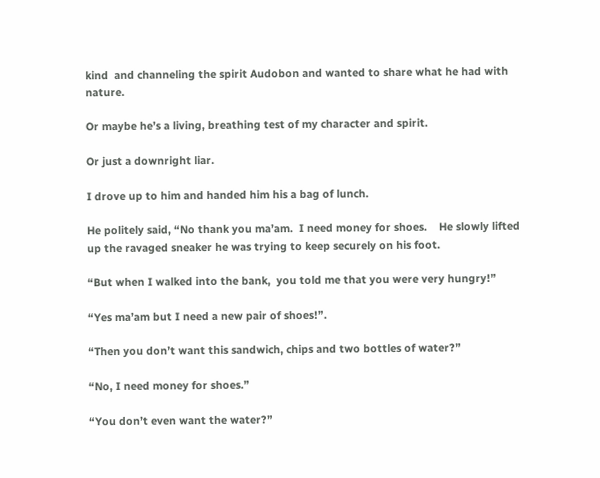kind  and channeling the spirit Audobon and wanted to share what he had with nature.

Or maybe he’s a living, breathing test of my character and spirit.

Or just a downright liar.

I drove up to him and handed him his a bag of lunch.

He politely said, “No thank you ma’am.  I need money for shoes.    He slowly lifted up the ravaged sneaker he was trying to keep securely on his foot.

“But when I walked into the bank,  you told me that you were very hungry!”

“Yes ma’am but I need a new pair of shoes!”.

“Then you don’t want this sandwich, chips and two bottles of water?”

“No, I need money for shoes.”

“You don’t even want the water?”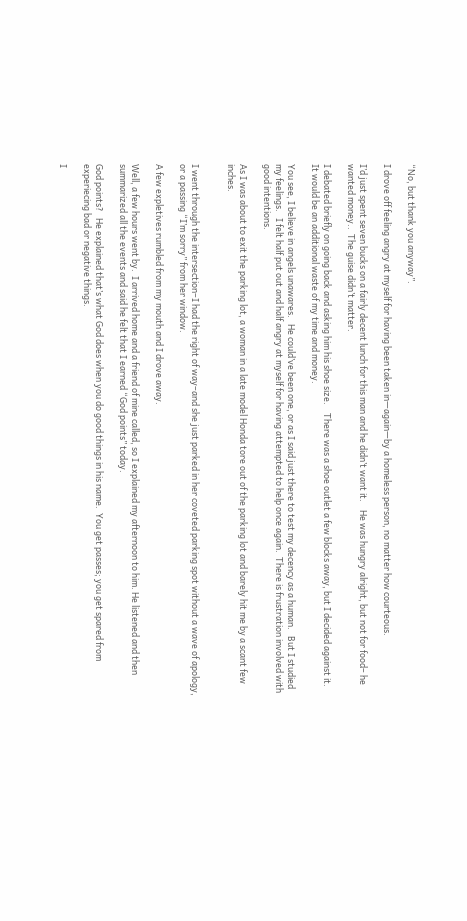“No, but thank you anyway”.

I drove off feeling angry at myself for having been taken in—again—by a homeless person, no matter how courteous.

I’d just spent seven bucks on a fairly decent lunch for this man and he didn’t want it.    He was hungry alright, but not for food– he wanted money..  The guise didn’t matter.

I debated briefly on going back and asking him his shoe size.    There was a shoe outlet a few blocks away, but I decided against it.   It would be an additional waste of my time and money.

You see, I believe in angels unawares.   He could’ve been one, or as I said just there to test my decency as a human.   But I studied my feelings.   I felt half put out and half angry at myself for having attempted to help once again.  There is frustration involved with good intentions.

As I was about to exit the parking lot, a woman in a late model Honda tore out of the parking lot and barely hit me by a scant few inches.


I went through the intersection–I had the right of way–and she just parked in her coveted parking spot without a wave of apology, or a passing “I’m sorry” from her window.

A few expletives rumbled from my mouth and I drove away.

Well, a few hours went by.  I arrived home and a friend of mine called, so I explained my afternoon to him. He listened and then summarized all the events and said he felt that I earned “God points” today.

God points?   He explained that’s what God does when you do good things in his name.  You get passes; you get spared from experiecing bad or negative things.

I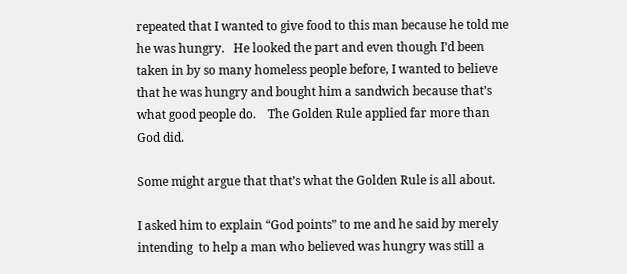repeated that I wanted to give food to this man because he told me he was hungry.   He looked the part and even though I’d been taken in by so many homeless people before, I wanted to believe that he was hungry and bought him a sandwich because that’s what good people do.    The Golden Rule applied far more than God did.

Some might argue that that’s what the Golden Rule is all about.

I asked him to explain “God points” to me and he said by merely intending  to help a man who believed was hungry was still a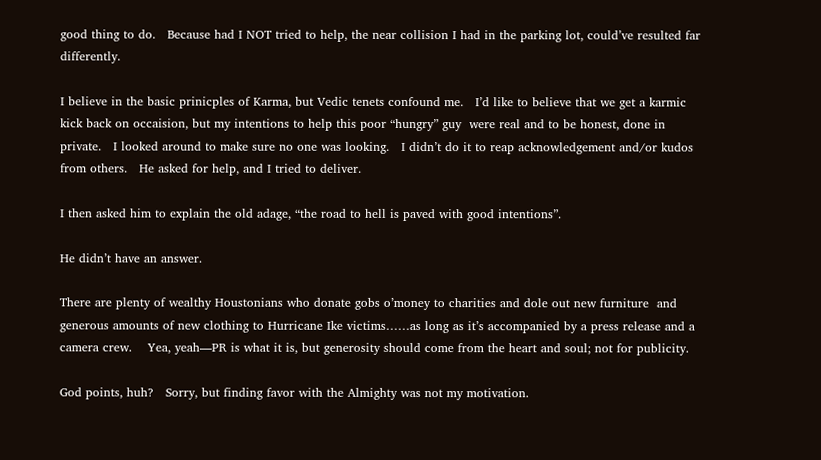good thing to do.   Because had I NOT tried to help, the near collision I had in the parking lot, could’ve resulted far differently.

I believe in the basic prinicples of Karma, but Vedic tenets confound me.   I’d like to believe that we get a karmic kick back on occaision, but my intentions to help this poor “hungry” guy  were real and to be honest, done in private.   I looked around to make sure no one was looking.   I didn’t do it to reap acknowledgement and/or kudos from others.   He asked for help, and I tried to deliver.

I then asked him to explain the old adage, “the road to hell is paved with good intentions”.

He didn’t have an answer.

There are plenty of wealthy Houstonians who donate gobs o’money to charities and dole out new furniture  and generous amounts of new clothing to Hurricane Ike victims……as long as it’s accompanied by a press release and a camera crew.    Yea, yeah—PR is what it is, but generosity should come from the heart and soul; not for publicity.

God points, huh?   Sorry, but finding favor with the Almighty was not my motivation.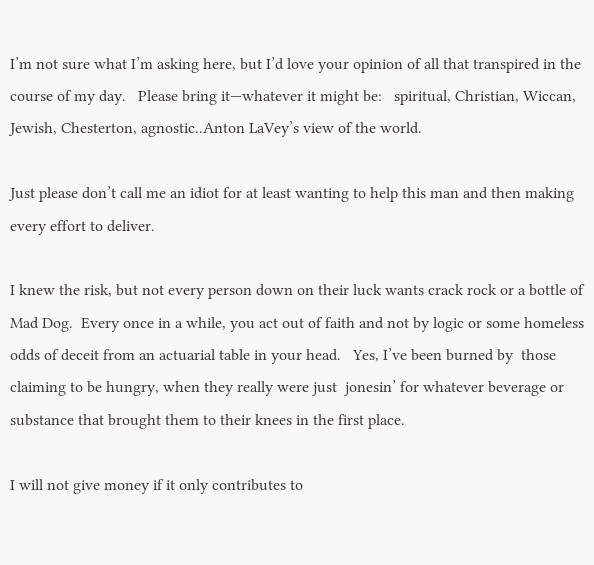I’m not sure what I’m asking here, but I’d love your opinion of all that transpired in the course of my day.   Please bring it—whatever it might be:   spiritual, Christian, Wiccan, Jewish, Chesterton, agnostic..Anton LaVey’s view of the world.

Just please don’t call me an idiot for at least wanting to help this man and then making every effort to deliver.

I knew the risk, but not every person down on their luck wants crack rock or a bottle of Mad Dog.  Every once in a while, you act out of faith and not by logic or some homeless odds of deceit from an actuarial table in your head.   Yes, I’ve been burned by  those claiming to be hungry, when they really were just  jonesin’ for whatever beverage or substance that brought them to their knees in the first place.

I will not give money if it only contributes to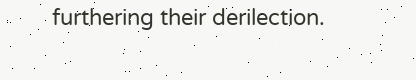furthering their derilection.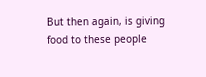But then again, is giving food to these people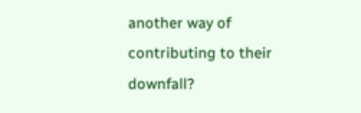another way of contributing to their downfall?